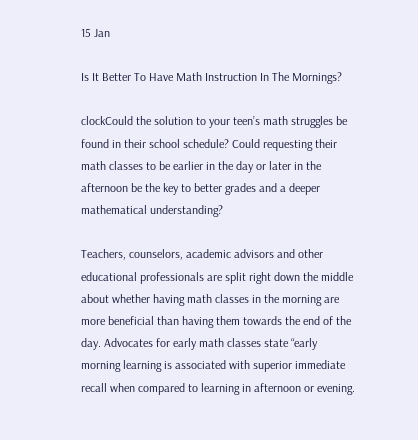15 Jan

Is It Better To Have Math Instruction In The Mornings?

clockCould the solution to your teen’s math struggles be found in their school schedule? Could requesting their math classes to be earlier in the day or later in the afternoon be the key to better grades and a deeper mathematical understanding?

Teachers, counselors, academic advisors and other educational professionals are split right down the middle about whether having math classes in the morning are more beneficial than having them towards the end of the day. Advocates for early math classes state “early morning learning is associated with superior immediate recall when compared to learning in afternoon or evening.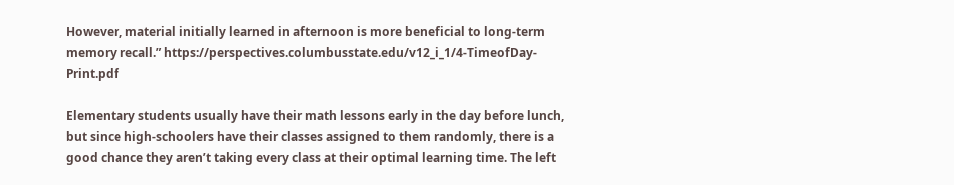However, material initially learned in afternoon is more beneficial to long-term memory recall.” https://perspectives.columbusstate.edu/v12_i_1/4-TimeofDay-Print.pdf

Elementary students usually have their math lessons early in the day before lunch, but since high-schoolers have their classes assigned to them randomly, there is a good chance they aren’t taking every class at their optimal learning time. The left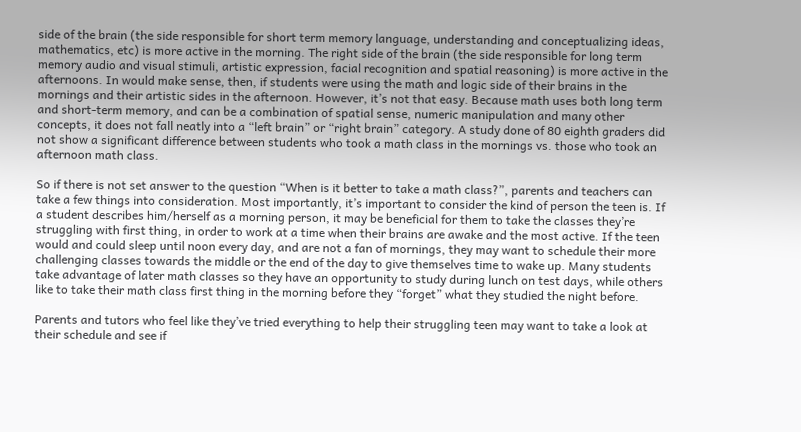side of the brain (the side responsible for short term memory language, understanding and conceptualizing ideas, mathematics, etc) is more active in the morning. The right side of the brain (the side responsible for long term memory audio and visual stimuli, artistic expression, facial recognition and spatial reasoning) is more active in the afternoons. In would make sense, then, if students were using the math and logic side of their brains in the mornings and their artistic sides in the afternoon. However, it’s not that easy. Because math uses both long term and short-term memory, and can be a combination of spatial sense, numeric manipulation and many other concepts, it does not fall neatly into a “left brain” or “right brain” category. A study done of 80 eighth graders did not show a significant difference between students who took a math class in the mornings vs. those who took an afternoon math class.

So if there is not set answer to the question “When is it better to take a math class?”, parents and teachers can take a few things into consideration. Most importantly, it’s important to consider the kind of person the teen is. If a student describes him/herself as a morning person, it may be beneficial for them to take the classes they’re struggling with first thing, in order to work at a time when their brains are awake and the most active. If the teen would and could sleep until noon every day, and are not a fan of mornings, they may want to schedule their more challenging classes towards the middle or the end of the day to give themselves time to wake up. Many students take advantage of later math classes so they have an opportunity to study during lunch on test days, while others like to take their math class first thing in the morning before they “forget” what they studied the night before.

Parents and tutors who feel like they’ve tried everything to help their struggling teen may want to take a look at their schedule and see if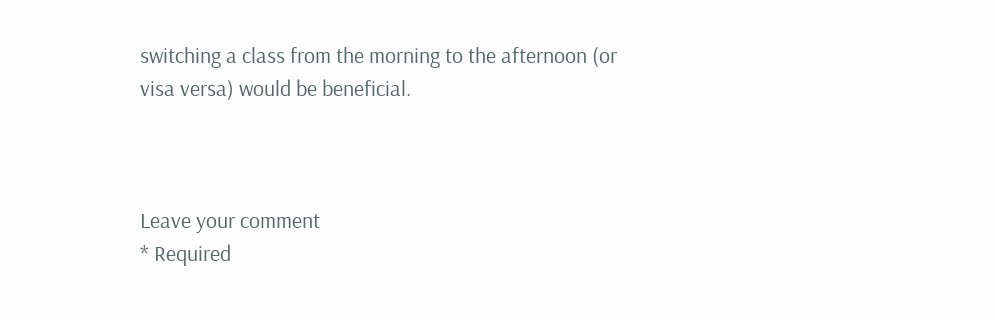switching a class from the morning to the afternoon (or visa versa) would be beneficial.



Leave your comment
* Required